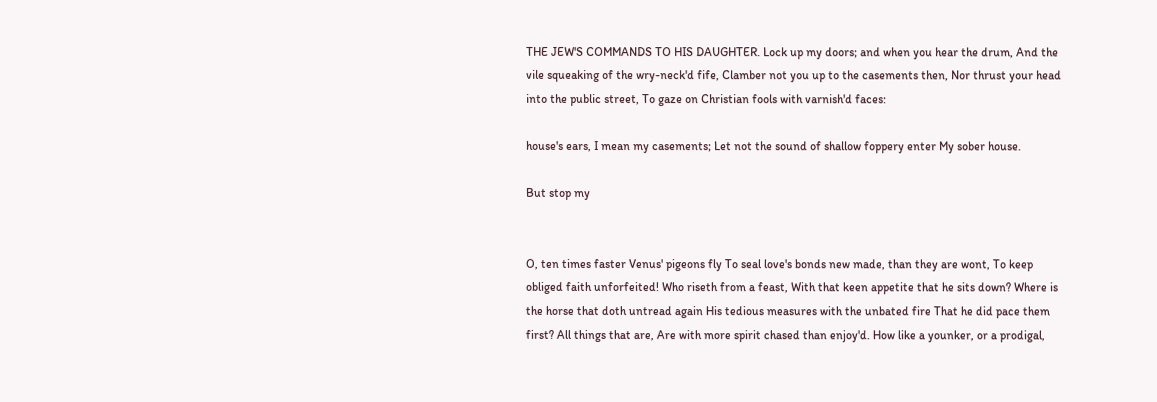THE JEW'S COMMANDS TO HIS DAUGHTER. Lock up my doors; and when you hear the drum, And the vile squeaking of the wry-neck'd fife, Clamber not you up to the casements then, Nor thrust your head into the public street, To gaze on Christian fools with varnish'd faces:

house's ears, I mean my casements; Let not the sound of shallow foppery enter My sober house.

But stop my


O, ten times faster Venus' pigeons fly To seal love's bonds new made, than they are wont, To keep obliged faith unforfeited! Who riseth from a feast, With that keen appetite that he sits down? Where is the horse that doth untread again His tedious measures with the unbated fire That he did pace them first? All things that are, Are with more spirit chased than enjoy'd. How like a younker, or a prodigal,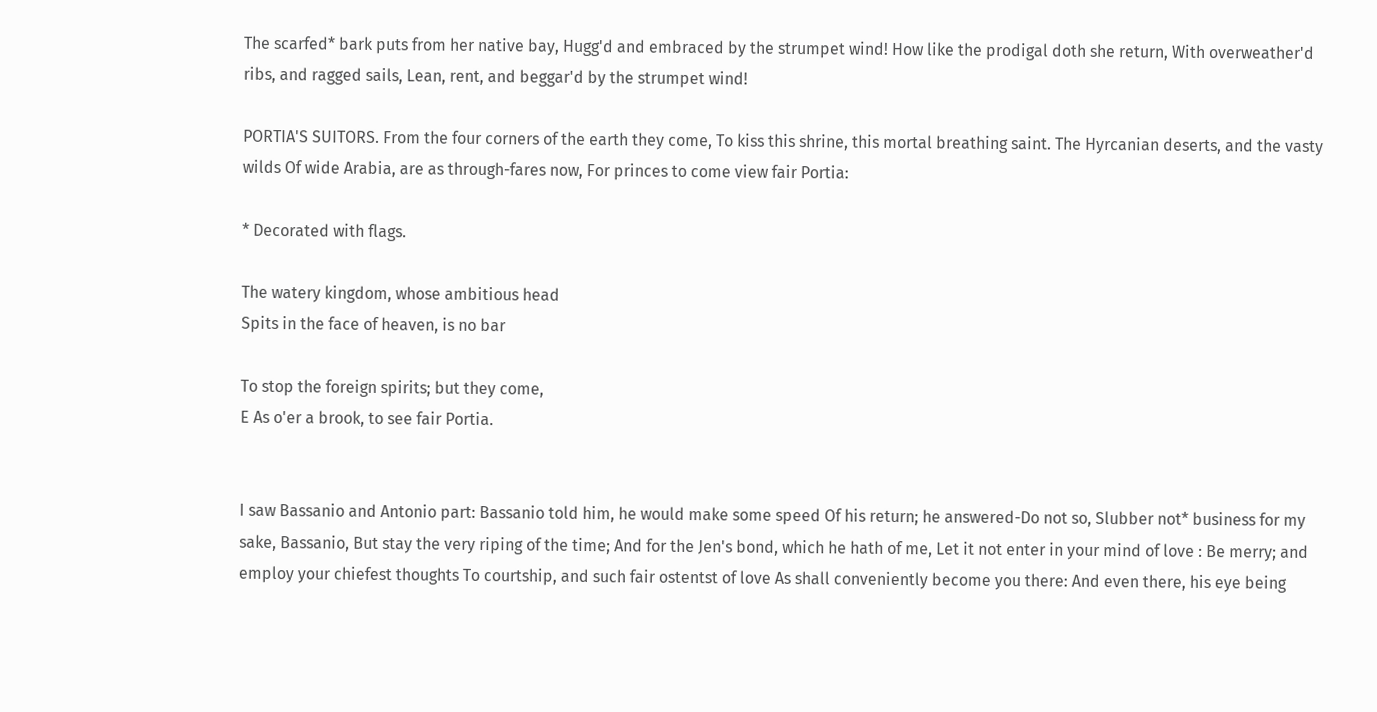The scarfed* bark puts from her native bay, Hugg'd and embraced by the strumpet wind! How like the prodigal doth she return, With overweather'd ribs, and ragged sails, Lean, rent, and beggar'd by the strumpet wind!

PORTIA'S SUITORS. From the four corners of the earth they come, To kiss this shrine, this mortal breathing saint. The Hyrcanian deserts, and the vasty wilds Of wide Arabia, are as through-fares now, For princes to come view fair Portia:

* Decorated with flags.

The watery kingdom, whose ambitious head
Spits in the face of heaven, is no bar

To stop the foreign spirits; but they come,
E As o'er a brook, to see fair Portia.


I saw Bassanio and Antonio part: Bassanio told him, he would make some speed Of his return; he answered-Do not so, Slubber not* business for my sake, Bassanio, But stay the very riping of the time; And for the Jen's bond, which he hath of me, Let it not enter in your mind of love : Be merry; and employ your chiefest thoughts To courtship, and such fair ostentst of love As shall conveniently become you there: And even there, his eye being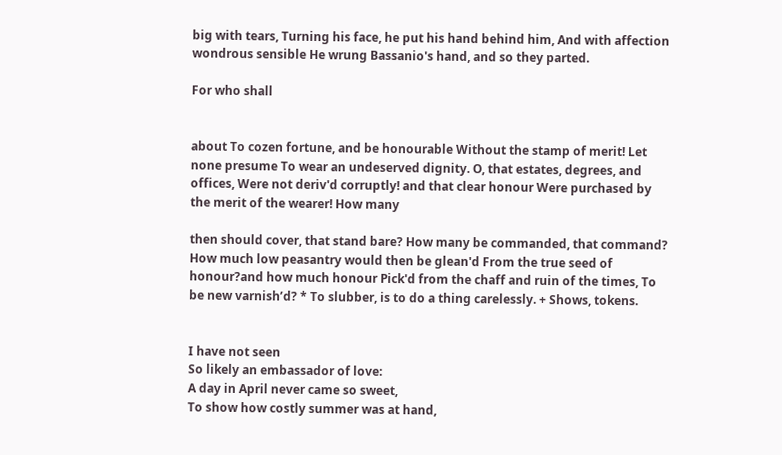big with tears, Turning his face, he put his hand behind him, And with affection wondrous sensible He wrung Bassanio's hand, and so they parted.

For who shall


about To cozen fortune, and be honourable Without the stamp of merit! Let none presume To wear an undeserved dignity. O, that estates, degrees, and offices, Were not deriv'd corruptly! and that clear honour Were purchased by the merit of the wearer! How many

then should cover, that stand bare? How many be commanded, that command? How much low peasantry would then be glean'd From the true seed of honour?and how much honour Pick'd from the chaff and ruin of the times, To be new varnish’d? * To slubber, is to do a thing carelessly. + Shows, tokens.


I have not seen
So likely an embassador of love:
A day in April never came so sweet,
To show how costly summer was at hand,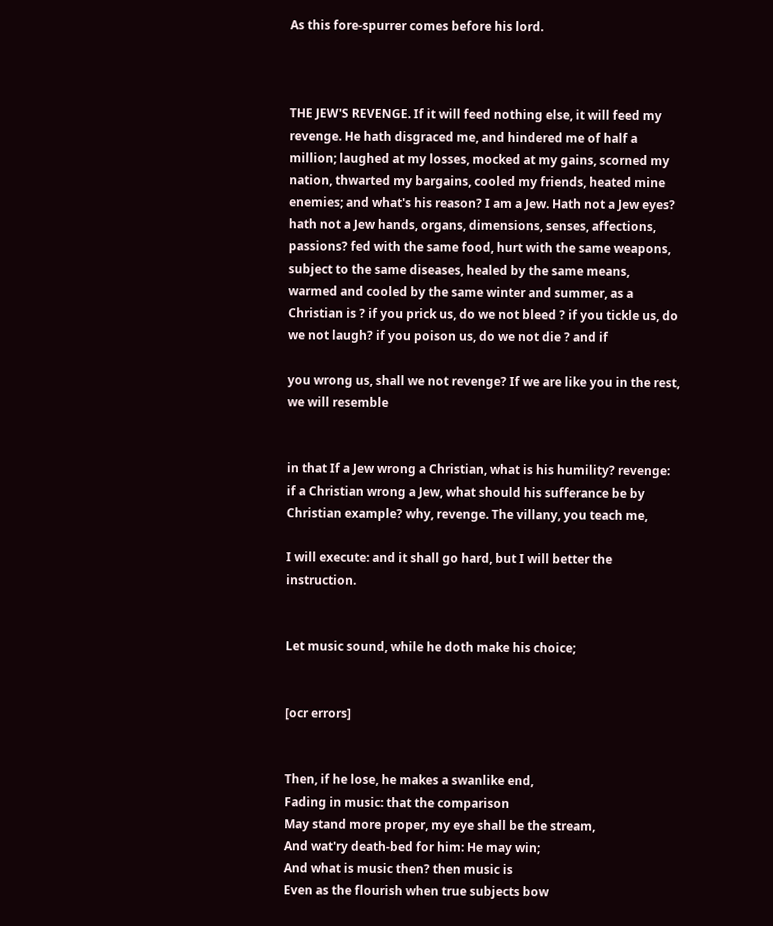As this fore-spurrer comes before his lord.



THE JEW'S REVENGE. If it will feed nothing else, it will feed my revenge. He hath disgraced me, and hindered me of half a million; laughed at my losses, mocked at my gains, scorned my nation, thwarted my bargains, cooled my friends, heated mine enemies; and what's his reason? I am a Jew. Hath not a Jew eyes? hath not a Jew hands, organs, dimensions, senses, affections, passions? fed with the same food, hurt with the same weapons, subject to the same diseases, healed by the same means, warmed and cooled by the same winter and summer, as a Christian is ? if you prick us, do we not bleed ? if you tickle us, do we not laugh? if you poison us, do we not die ? and if

you wrong us, shall we not revenge? If we are like you in the rest, we will resemble


in that If a Jew wrong a Christian, what is his humility? revenge: if a Christian wrong a Jew, what should his sufferance be by Christian example? why, revenge. The villany, you teach me,

I will execute: and it shall go hard, but I will better the instruction.


Let music sound, while he doth make his choice;


[ocr errors]


Then, if he lose, he makes a swanlike end,
Fading in music: that the comparison
May stand more proper, my eye shall be the stream,
And wat'ry death-bed for him: He may win;
And what is music then? then music is
Even as the flourish when true subjects bow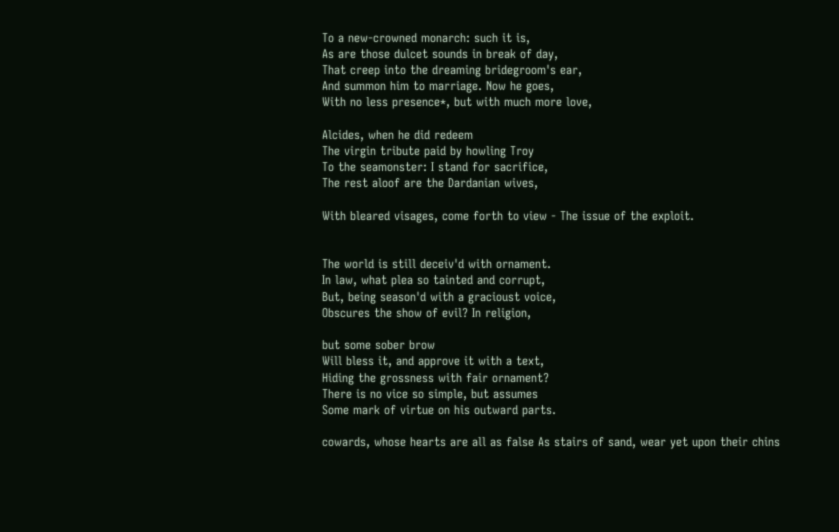To a new-crowned monarch: such it is,
As are those dulcet sounds in break of day,
That creep into the dreaming bridegroom's ear,
And summon him to marriage. Now he goes,
With no less presence*, but with much more love,

Alcides, when he did redeem
The virgin tribute paid by howling Troy
To the seamonster: I stand for sacrifice,
The rest aloof are the Dardanian wives,

With bleared visages, come forth to view - The issue of the exploit.


The world is still deceiv'd with ornament.
In law, what plea so tainted and corrupt,
But, being season'd with a gracioust voice,
Obscures the show of evil? In religion,

but some sober brow
Will bless it, and approve it with a text,
Hiding the grossness with fair ornament?
There is no vice so simple, but assumes
Some mark of virtue on his outward parts.

cowards, whose hearts are all as false As stairs of sand, wear yet upon their chins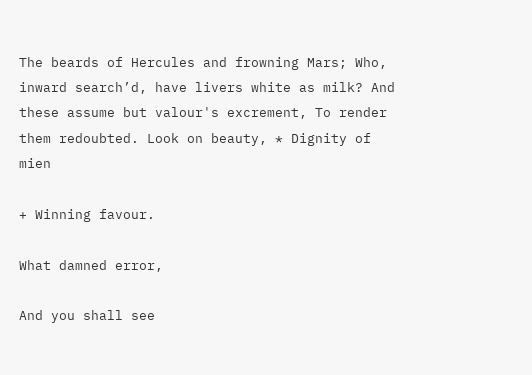The beards of Hercules and frowning Mars; Who, inward search’d, have livers white as milk? And these assume but valour's excrement, To render them redoubted. Look on beauty, * Dignity of mien

+ Winning favour.

What damned error,

And you shall see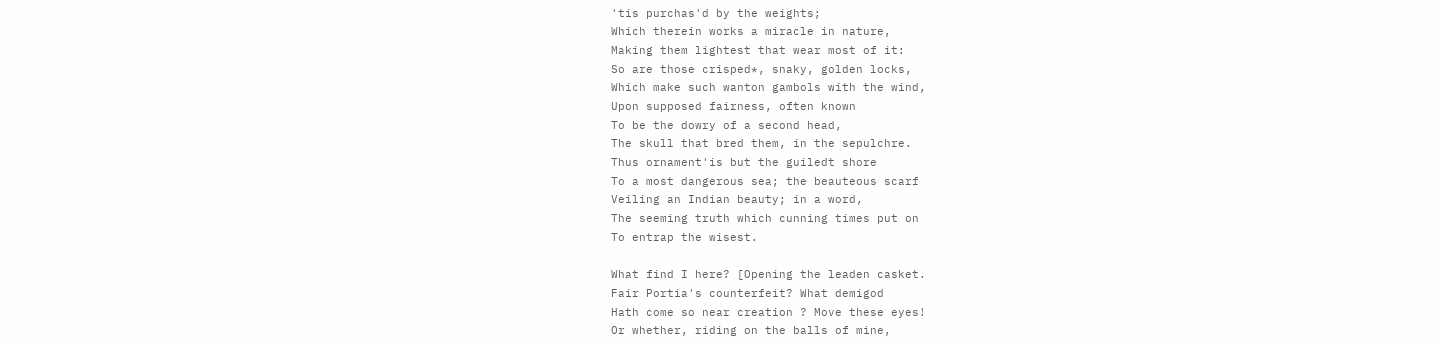'tis purchas'd by the weights;
Which therein works a miracle in nature,
Making them lightest that wear most of it:
So are those crisped*, snaky, golden locks,
Which make such wanton gambols with the wind,
Upon supposed fairness, often known
To be the dowry of a second head,
The skull that bred them, in the sepulchre.
Thus ornament'is but the guiledt shore
To a most dangerous sea; the beauteous scarf
Veiling an Indian beauty; in a word,
The seeming truth which cunning times put on
To entrap the wisest.

What find I here? [Opening the leaden casket.
Fair Portia's counterfeit? What demigod
Hath come so near creation ? Move these eyes!
Or whether, riding on the balls of mine,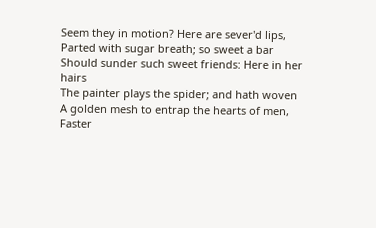Seem they in motion? Here are sever'd lips,
Parted with sugar breath; so sweet a bar
Should sunder such sweet friends: Here in her hairs
The painter plays the spider; and hath woven
A golden mesh to entrap the hearts of men,
Faster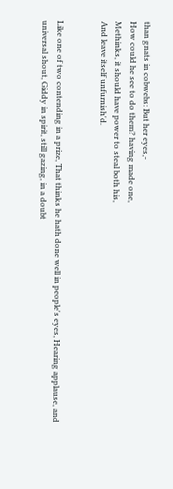than gnats in cobwebs: But her eyes,-
How could he see to do them? having made one,
Methinks, it should have power to steal both his,
And leave itself unfurnish'd.


Like one of two contending in a prize, That thinks he hath done well in people's eyes, Hearing applause, and universal shout, Giddy in spirit, still gazing, in a doubt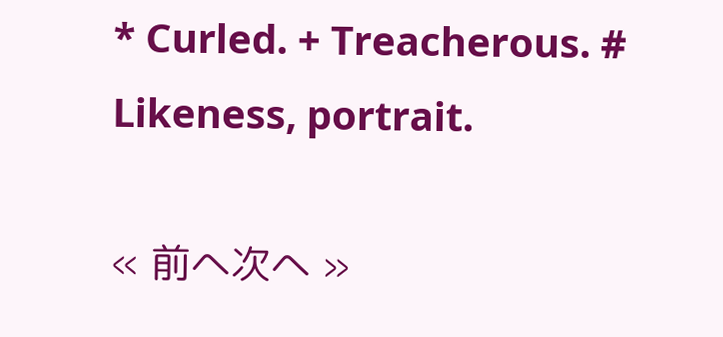* Curled. + Treacherous. # Likeness, portrait.

« 前へ次へ »